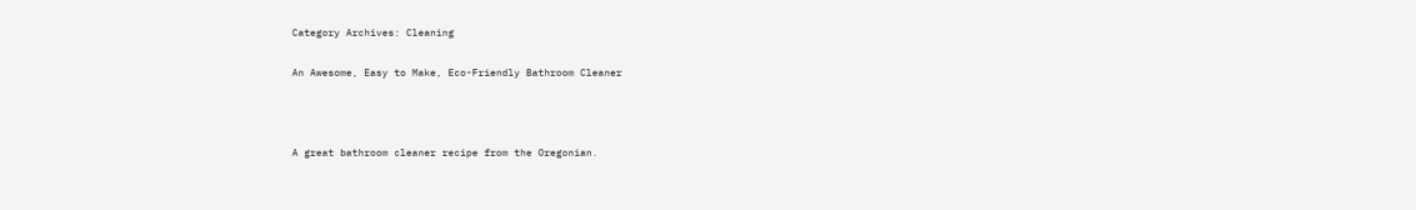Category Archives: Cleaning

An Awesome, Easy to Make, Eco-Friendly Bathroom Cleaner



A great bathroom cleaner recipe from the Oregonian.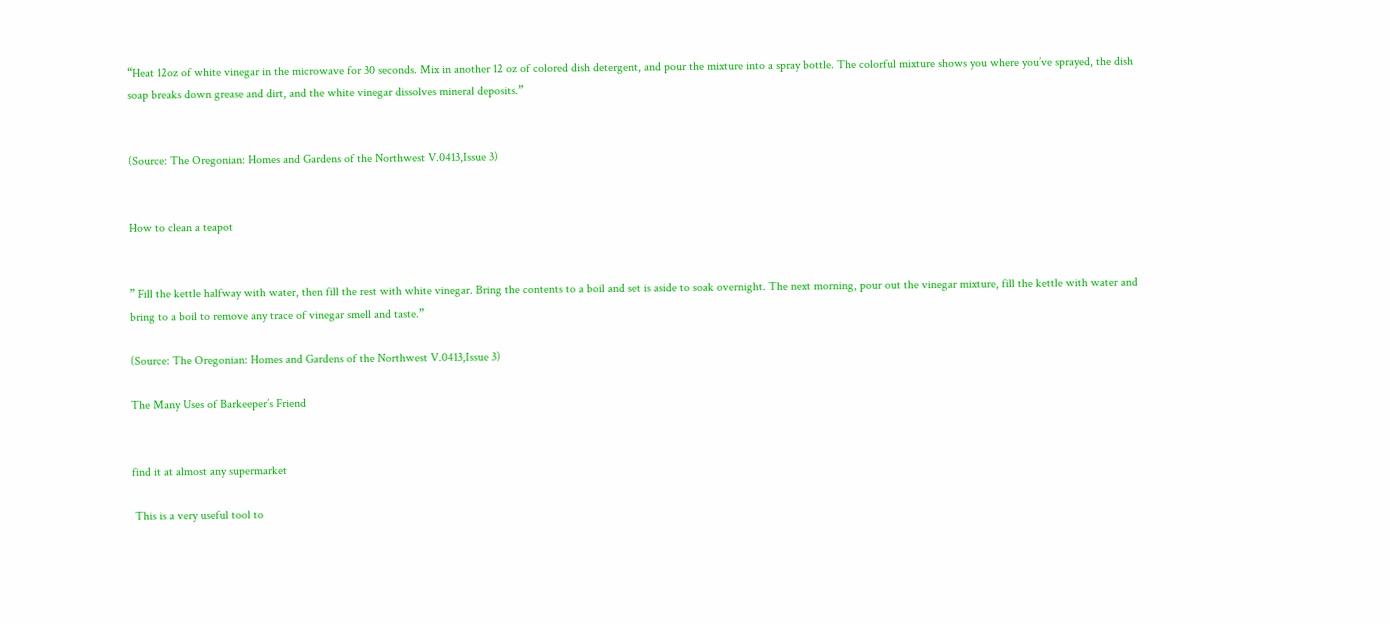“Heat 12oz of white vinegar in the microwave for 30 seconds. Mix in another 12 oz of colored dish detergent, and pour the mixture into a spray bottle. The colorful mixture shows you where you’ve sprayed, the dish soap breaks down grease and dirt, and the white vinegar dissolves mineral deposits.”


(Source: The Oregonian: Homes and Gardens of the Northwest V.0413,Issue 3)


How to clean a teapot


” Fill the kettle halfway with water, then fill the rest with white vinegar. Bring the contents to a boil and set is aside to soak overnight. The next morning, pour out the vinegar mixture, fill the kettle with water and bring to a boil to remove any trace of vinegar smell and taste.”

(Source: The Oregonian: Homes and Gardens of the Northwest V.0413,Issue 3)

The Many Uses of Barkeeper’s Friend


find it at almost any supermarket

 This is a very useful tool to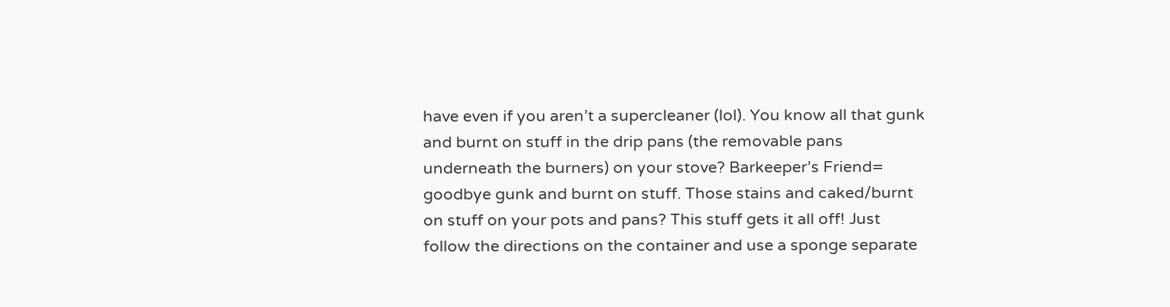have even if you aren’t a supercleaner (lol). You know all that gunk and burnt on stuff in the drip pans (the removable pans underneath the burners) on your stove? Barkeeper’s Friend= goodbye gunk and burnt on stuff. Those stains and caked/burnt on stuff on your pots and pans? This stuff gets it all off! Just follow the directions on the container and use a sponge separate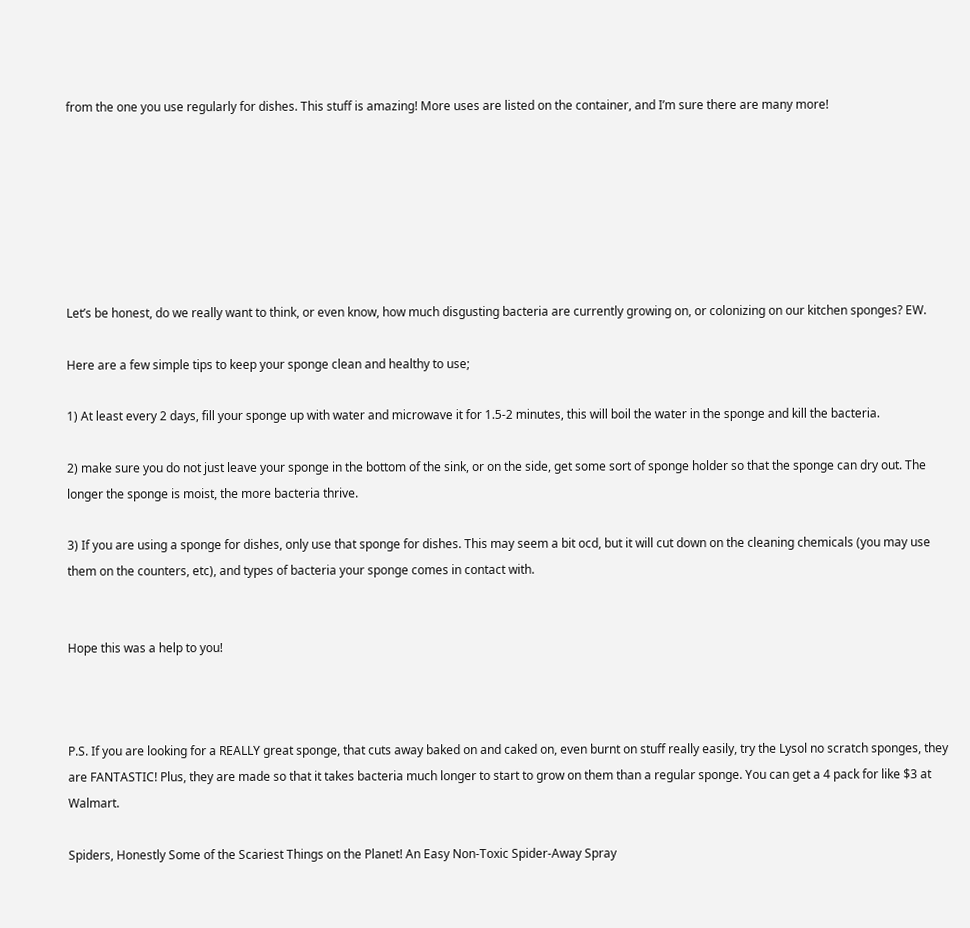from the one you use regularly for dishes. This stuff is amazing! More uses are listed on the container, and I’m sure there are many more!







Let’s be honest, do we really want to think, or even know, how much disgusting bacteria are currently growing on, or colonizing on our kitchen sponges? EW.

Here are a few simple tips to keep your sponge clean and healthy to use;

1) At least every 2 days, fill your sponge up with water and microwave it for 1.5-2 minutes, this will boil the water in the sponge and kill the bacteria.

2) make sure you do not just leave your sponge in the bottom of the sink, or on the side, get some sort of sponge holder so that the sponge can dry out. The longer the sponge is moist, the more bacteria thrive.

3) If you are using a sponge for dishes, only use that sponge for dishes. This may seem a bit ocd, but it will cut down on the cleaning chemicals (you may use them on the counters, etc), and types of bacteria your sponge comes in contact with.


Hope this was a help to you!



P.S. If you are looking for a REALLY great sponge, that cuts away baked on and caked on, even burnt on stuff really easily, try the Lysol no scratch sponges, they are FANTASTIC! Plus, they are made so that it takes bacteria much longer to start to grow on them than a regular sponge. You can get a 4 pack for like $3 at Walmart.

Spiders, Honestly Some of the Scariest Things on the Planet! An Easy Non-Toxic Spider-Away Spray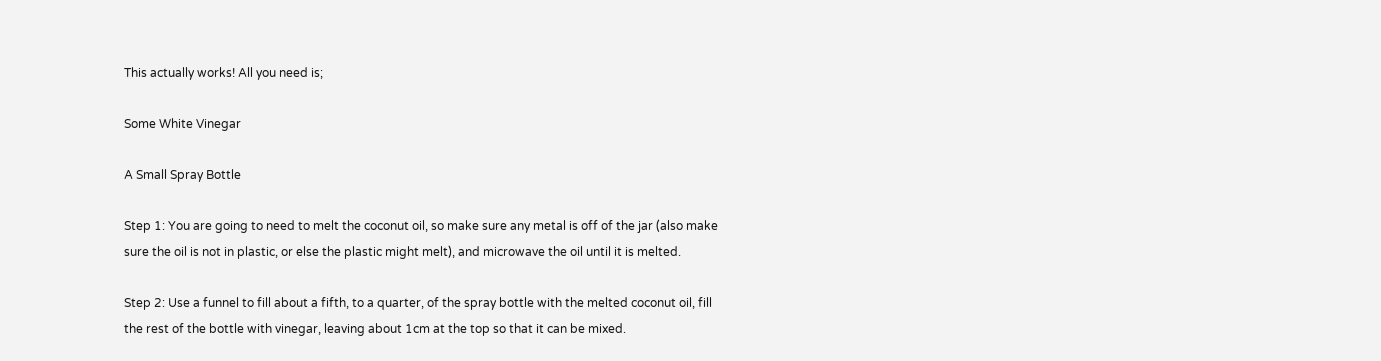This actually works! All you need is;

Some White Vinegar

A Small Spray Bottle

Step 1: You are going to need to melt the coconut oil, so make sure any metal is off of the jar (also make sure the oil is not in plastic, or else the plastic might melt), and microwave the oil until it is melted.

Step 2: Use a funnel to fill about a fifth, to a quarter, of the spray bottle with the melted coconut oil, fill the rest of the bottle with vinegar, leaving about 1cm at the top so that it can be mixed.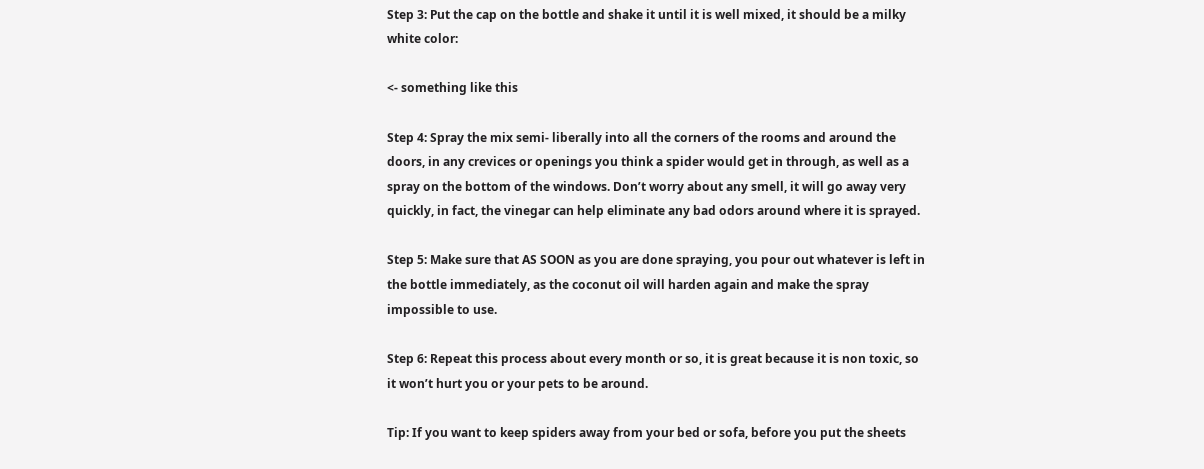Step 3: Put the cap on the bottle and shake it until it is well mixed, it should be a milky white color:

<- something like this

Step 4: Spray the mix semi- liberally into all the corners of the rooms and around the doors, in any crevices or openings you think a spider would get in through, as well as a spray on the bottom of the windows. Don’t worry about any smell, it will go away very quickly, in fact, the vinegar can help eliminate any bad odors around where it is sprayed.

Step 5: Make sure that AS SOON as you are done spraying, you pour out whatever is left in the bottle immediately, as the coconut oil will harden again and make the spray impossible to use.

Step 6: Repeat this process about every month or so, it is great because it is non toxic, so it won’t hurt you or your pets to be around.

Tip: If you want to keep spiders away from your bed or sofa, before you put the sheets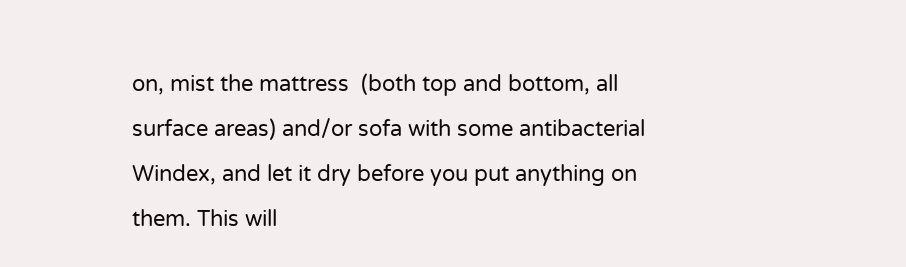on, mist the mattress  (both top and bottom, all surface areas) and/or sofa with some antibacterial Windex, and let it dry before you put anything on them. This will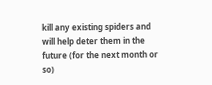kill any existing spiders and will help deter them in the future (for the next month or so)